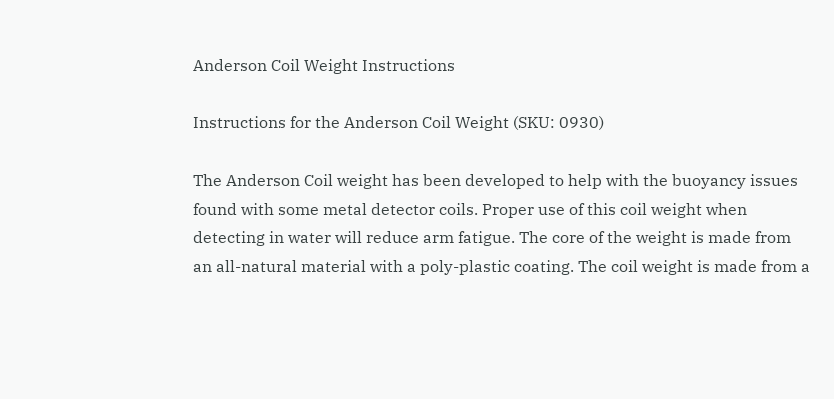Anderson Coil Weight Instructions

Instructions for the Anderson Coil Weight (SKU: 0930)

The Anderson Coil weight has been developed to help with the buoyancy issues found with some metal detector coils. Proper use of this coil weight when detecting in water will reduce arm fatigue. The core of the weight is made from an all-natural material with a poly-plastic coating. The coil weight is made from a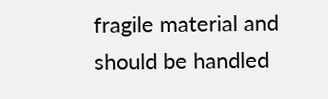fragile material and should be handled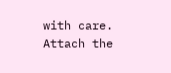with care. Attach the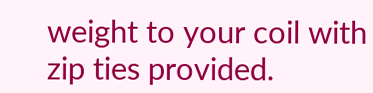weight to your coil with zip ties provided.